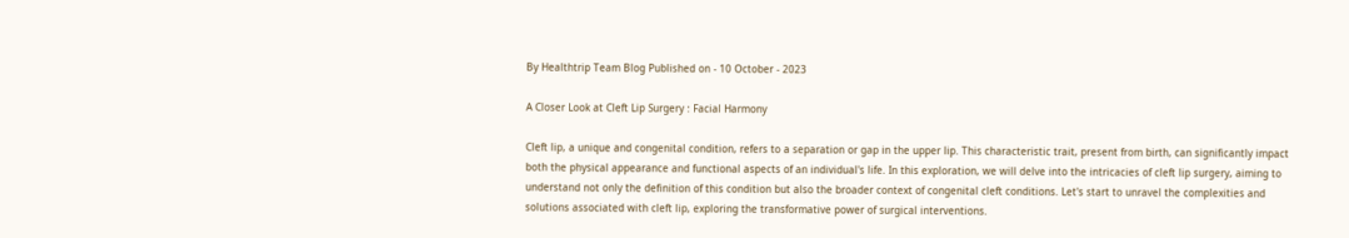By Healthtrip Team Blog Published on - 10 October - 2023

A Closer Look at Cleft Lip Surgery : Facial Harmony

Cleft lip, a unique and congenital condition, refers to a separation or gap in the upper lip. This characteristic trait, present from birth, can significantly impact both the physical appearance and functional aspects of an individual's life. In this exploration, we will delve into the intricacies of cleft lip surgery, aiming to understand not only the definition of this condition but also the broader context of congenital cleft conditions. Let's start to unravel the complexities and solutions associated with cleft lip, exploring the transformative power of surgical interventions.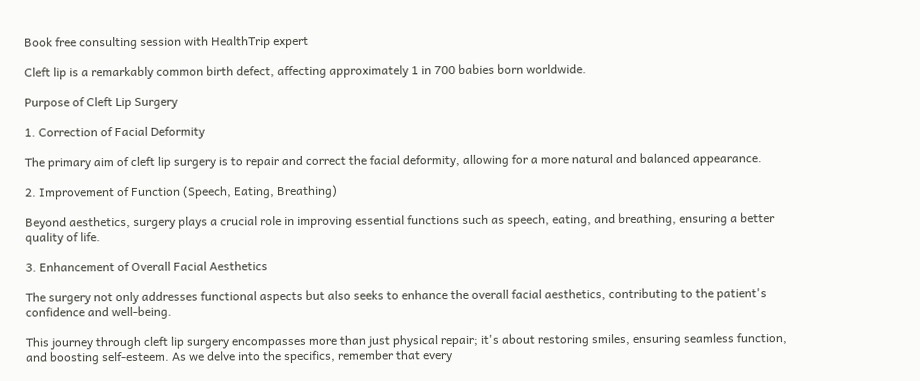Book free consulting session with HealthTrip expert

Cleft lip is a remarkably common birth defect, affecting approximately 1 in 700 babies born worldwide.

Purpose of Cleft Lip Surgery

1. Correction of Facial Deformity

The primary aim of cleft lip surgery is to repair and correct the facial deformity, allowing for a more natural and balanced appearance.

2. Improvement of Function (Speech, Eating, Breathing)

Beyond aesthetics, surgery plays a crucial role in improving essential functions such as speech, eating, and breathing, ensuring a better quality of life.

3. Enhancement of Overall Facial Aesthetics

The surgery not only addresses functional aspects but also seeks to enhance the overall facial aesthetics, contributing to the patient's confidence and well-being.

This journey through cleft lip surgery encompasses more than just physical repair; it's about restoring smiles, ensuring seamless function, and boosting self-esteem. As we delve into the specifics, remember that every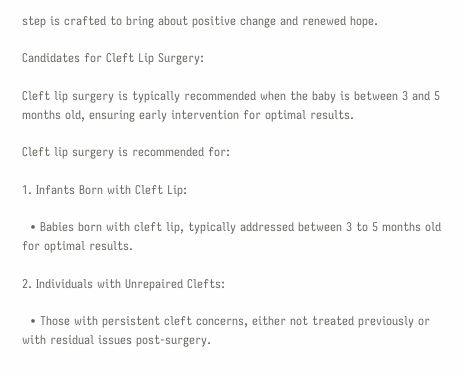step is crafted to bring about positive change and renewed hope.

Candidates for Cleft Lip Surgery:

Cleft lip surgery is typically recommended when the baby is between 3 and 5 months old, ensuring early intervention for optimal results.

Cleft lip surgery is recommended for:

1. Infants Born with Cleft Lip:

  • Babies born with cleft lip, typically addressed between 3 to 5 months old for optimal results.

2. Individuals with Unrepaired Clefts:

  • Those with persistent cleft concerns, either not treated previously or with residual issues post-surgery.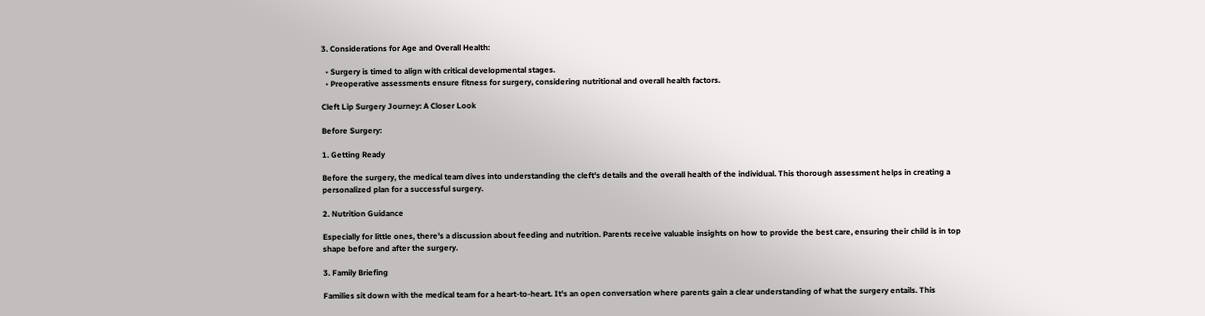3. Considerations for Age and Overall Health:

  • Surgery is timed to align with critical developmental stages.
  • Preoperative assessments ensure fitness for surgery, considering nutritional and overall health factors.

Cleft Lip Surgery Journey: A Closer Look

Before Surgery:

1. Getting Ready

Before the surgery, the medical team dives into understanding the cleft's details and the overall health of the individual. This thorough assessment helps in creating a personalized plan for a successful surgery.

2. Nutrition Guidance

Especially for little ones, there's a discussion about feeding and nutrition. Parents receive valuable insights on how to provide the best care, ensuring their child is in top shape before and after the surgery.

3. Family Briefing

Families sit down with the medical team for a heart-to-heart. It's an open conversation where parents gain a clear understanding of what the surgery entails. This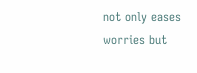not only eases worries but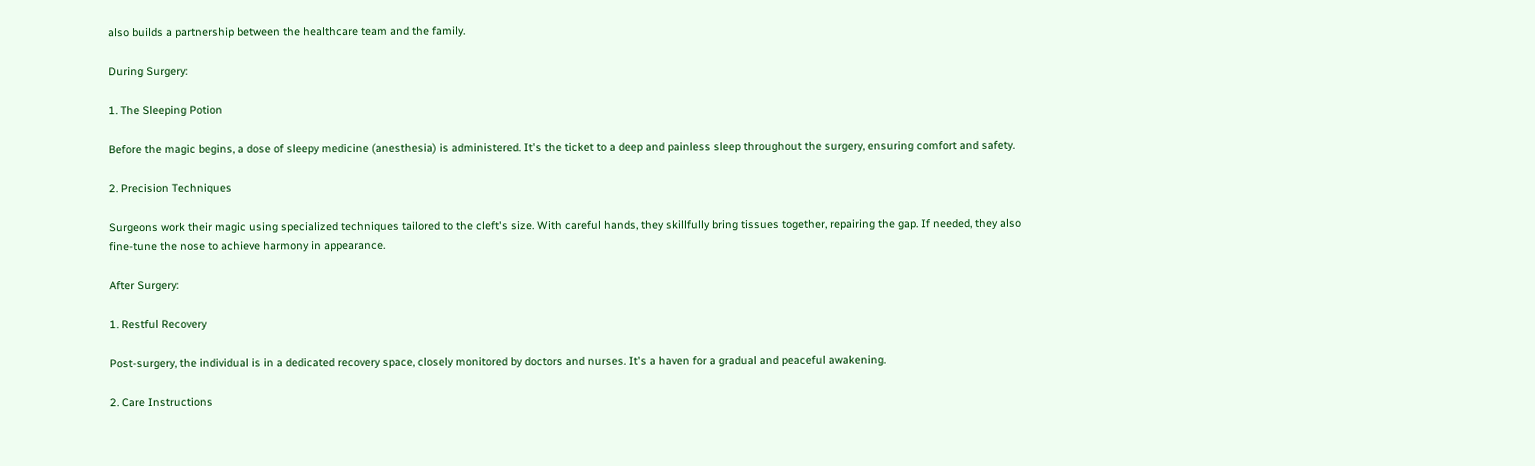also builds a partnership between the healthcare team and the family.

During Surgery:

1. The Sleeping Potion

Before the magic begins, a dose of sleepy medicine (anesthesia) is administered. It's the ticket to a deep and painless sleep throughout the surgery, ensuring comfort and safety.

2. Precision Techniques

Surgeons work their magic using specialized techniques tailored to the cleft's size. With careful hands, they skillfully bring tissues together, repairing the gap. If needed, they also fine-tune the nose to achieve harmony in appearance.

After Surgery:

1. Restful Recovery

Post-surgery, the individual is in a dedicated recovery space, closely monitored by doctors and nurses. It's a haven for a gradual and peaceful awakening.

2. Care Instructions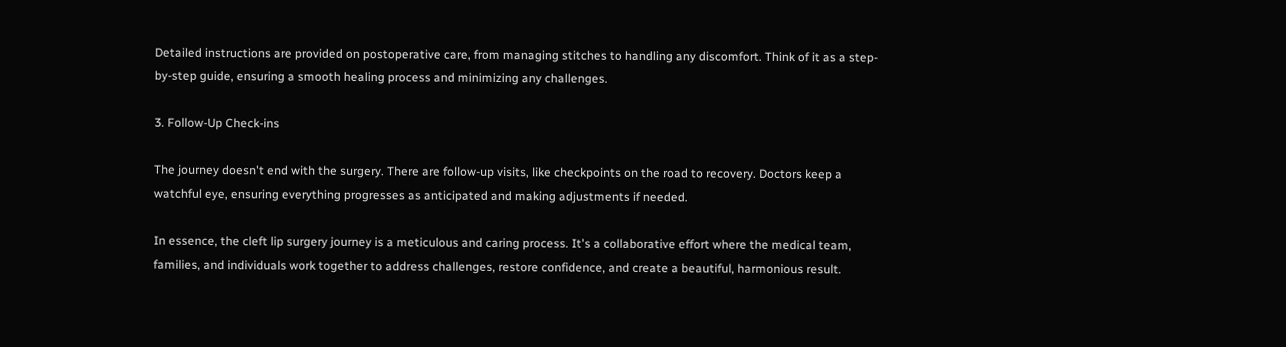Detailed instructions are provided on postoperative care, from managing stitches to handling any discomfort. Think of it as a step-by-step guide, ensuring a smooth healing process and minimizing any challenges.

3. Follow-Up Check-ins

The journey doesn't end with the surgery. There are follow-up visits, like checkpoints on the road to recovery. Doctors keep a watchful eye, ensuring everything progresses as anticipated and making adjustments if needed.

In essence, the cleft lip surgery journey is a meticulous and caring process. It's a collaborative effort where the medical team, families, and individuals work together to address challenges, restore confidence, and create a beautiful, harmonious result.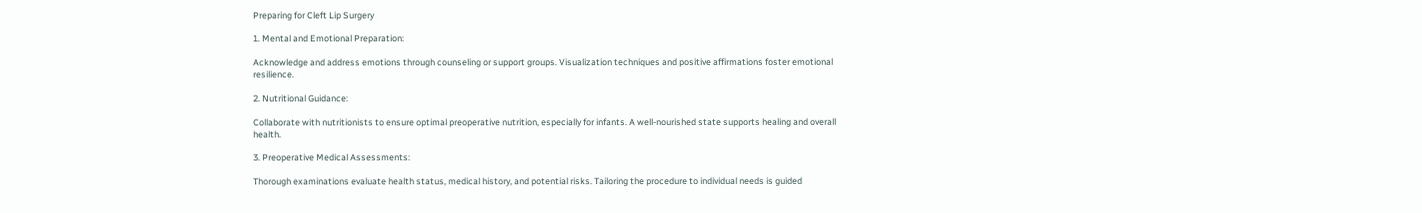Preparing for Cleft Lip Surgery

1. Mental and Emotional Preparation:

Acknowledge and address emotions through counseling or support groups. Visualization techniques and positive affirmations foster emotional resilience.

2. Nutritional Guidance:

Collaborate with nutritionists to ensure optimal preoperative nutrition, especially for infants. A well-nourished state supports healing and overall health.

3. Preoperative Medical Assessments:

Thorough examinations evaluate health status, medical history, and potential risks. Tailoring the procedure to individual needs is guided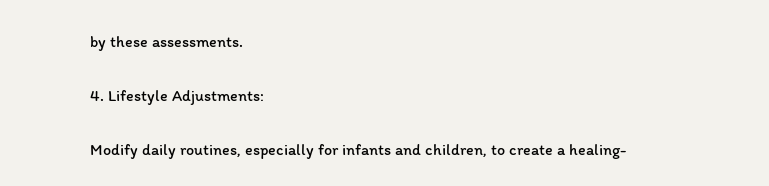by these assessments.

4. Lifestyle Adjustments:

Modify daily routines, especially for infants and children, to create a healing-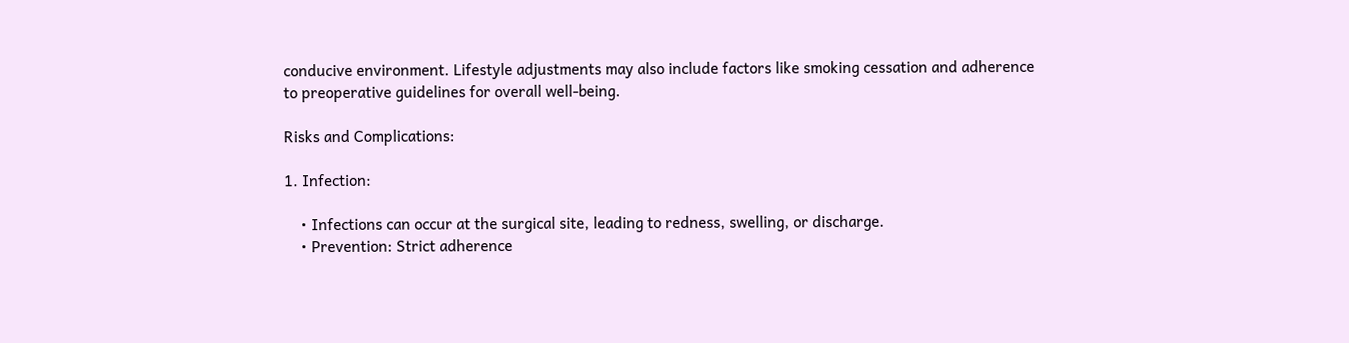conducive environment. Lifestyle adjustments may also include factors like smoking cessation and adherence to preoperative guidelines for overall well-being.

Risks and Complications:

1. Infection:

    • Infections can occur at the surgical site, leading to redness, swelling, or discharge.
    • Prevention: Strict adherence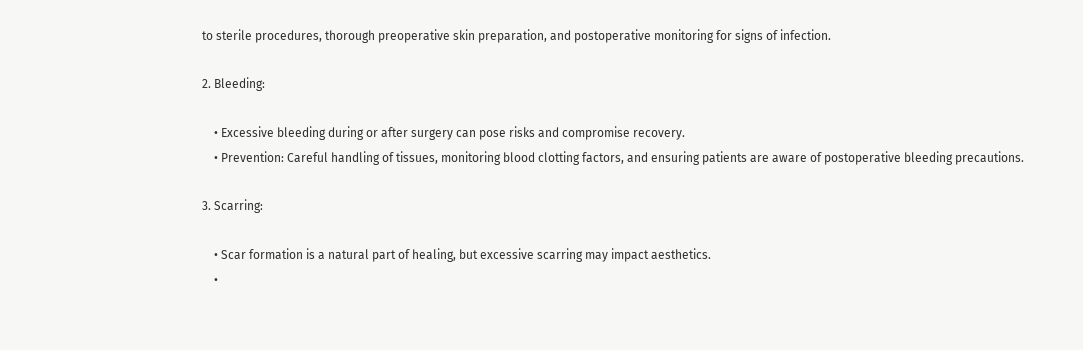to sterile procedures, thorough preoperative skin preparation, and postoperative monitoring for signs of infection.

2. Bleeding:

    • Excessive bleeding during or after surgery can pose risks and compromise recovery.
    • Prevention: Careful handling of tissues, monitoring blood clotting factors, and ensuring patients are aware of postoperative bleeding precautions.

3. Scarring:

    • Scar formation is a natural part of healing, but excessive scarring may impact aesthetics.
    •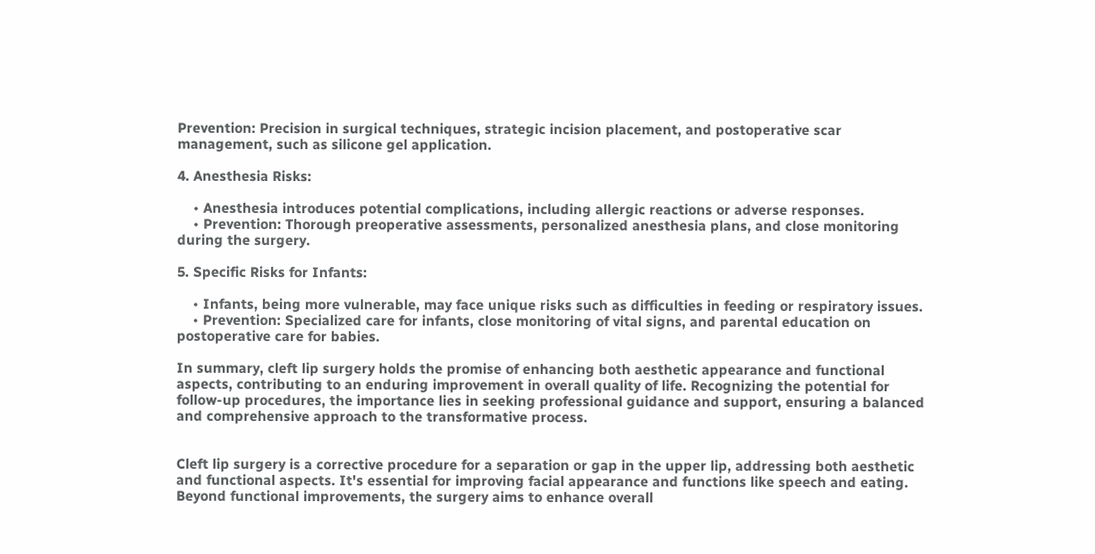Prevention: Precision in surgical techniques, strategic incision placement, and postoperative scar management, such as silicone gel application.

4. Anesthesia Risks:

    • Anesthesia introduces potential complications, including allergic reactions or adverse responses.
    • Prevention: Thorough preoperative assessments, personalized anesthesia plans, and close monitoring during the surgery.

5. Specific Risks for Infants:

    • Infants, being more vulnerable, may face unique risks such as difficulties in feeding or respiratory issues.
    • Prevention: Specialized care for infants, close monitoring of vital signs, and parental education on postoperative care for babies.

In summary, cleft lip surgery holds the promise of enhancing both aesthetic appearance and functional aspects, contributing to an enduring improvement in overall quality of life. Recognizing the potential for follow-up procedures, the importance lies in seeking professional guidance and support, ensuring a balanced and comprehensive approach to the transformative process.


Cleft lip surgery is a corrective procedure for a separation or gap in the upper lip, addressing both aesthetic and functional aspects. It's essential for improving facial appearance and functions like speech and eating.
Beyond functional improvements, the surgery aims to enhance overall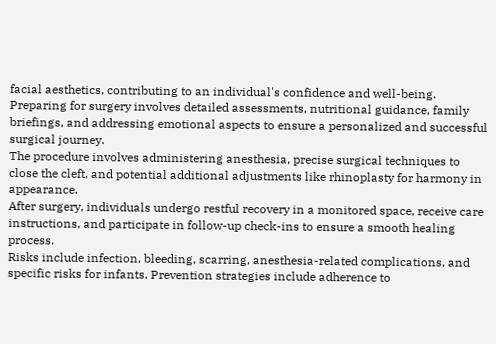facial aesthetics, contributing to an individual's confidence and well-being.
Preparing for surgery involves detailed assessments, nutritional guidance, family briefings, and addressing emotional aspects to ensure a personalized and successful surgical journey.
The procedure involves administering anesthesia, precise surgical techniques to close the cleft, and potential additional adjustments like rhinoplasty for harmony in appearance.
After surgery, individuals undergo restful recovery in a monitored space, receive care instructions, and participate in follow-up check-ins to ensure a smooth healing process.
Risks include infection, bleeding, scarring, anesthesia-related complications, and specific risks for infants. Prevention strategies include adherence to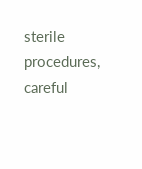sterile procedures, careful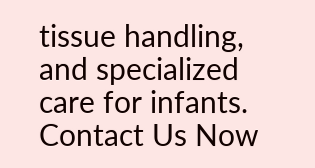tissue handling, and specialized care for infants.
Contact Us Now